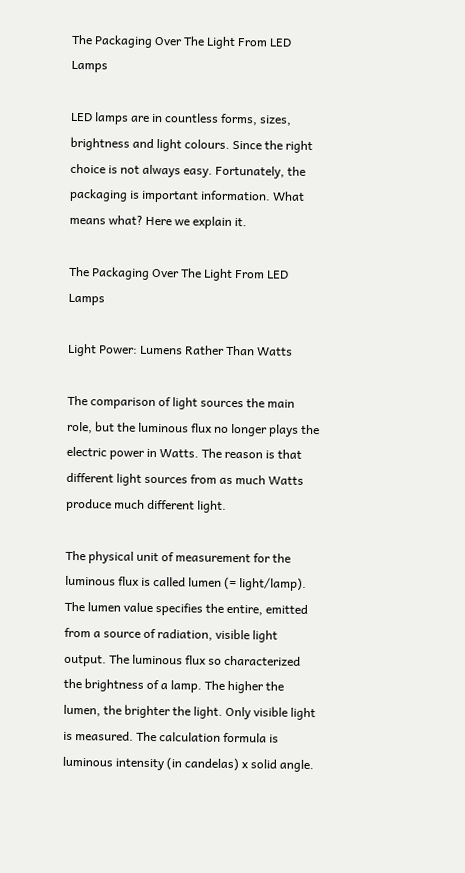The Packaging Over The Light From LED Lamps

LED lamps are in countless forms, sizes, brightness and light colours. Since the right choice is not always easy. Fortunately, the packaging is important information. What means what? Here we explain it.

The Packaging Over The Light From LED Lamps

Light Power: Lumens Rather Than Watts

The comparison of light sources the main role, but the luminous flux no longer plays the electric power in Watts. The reason is that different light sources from as much Watts produce much different light.

The physical unit of measurement for the luminous flux is called lumen (= light/lamp). The lumen value specifies the entire, emitted from a source of radiation, visible light output. The luminous flux so characterized the brightness of a lamp. The higher the lumen, the brighter the light. Only visible light is measured. The calculation formula is luminous intensity (in candelas) x solid angle.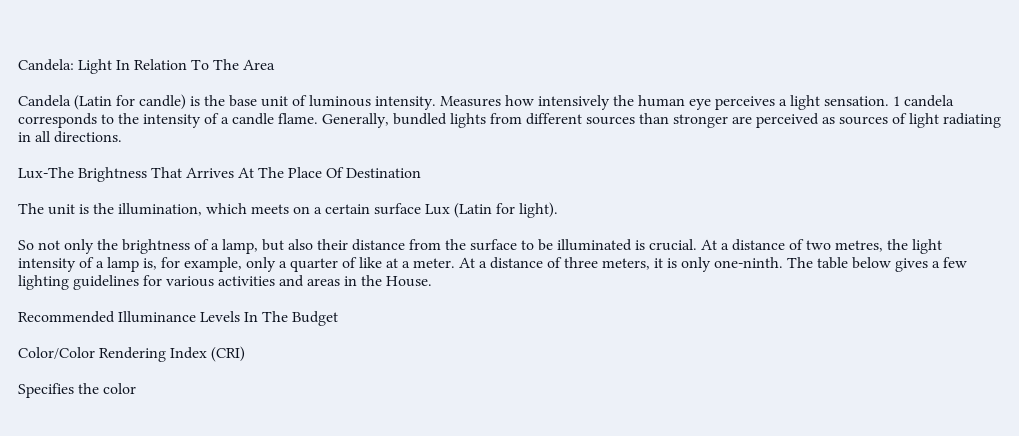Candela: Light In Relation To The Area

Candela (Latin for candle) is the base unit of luminous intensity. Measures how intensively the human eye perceives a light sensation. 1 candela corresponds to the intensity of a candle flame. Generally, bundled lights from different sources than stronger are perceived as sources of light radiating in all directions.

Lux-The Brightness That Arrives At The Place Of Destination

The unit is the illumination, which meets on a certain surface Lux (Latin for light).

So not only the brightness of a lamp, but also their distance from the surface to be illuminated is crucial. At a distance of two metres, the light intensity of a lamp is, for example, only a quarter of like at a meter. At a distance of three meters, it is only one-ninth. The table below gives a few lighting guidelines for various activities and areas in the House.

Recommended Illuminance Levels In The Budget

Color/Color Rendering Index (CRI)

Specifies the color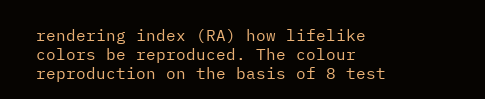rendering index (RA) how lifelike colors be reproduced. The colour reproduction on the basis of 8 test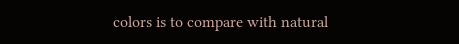colors is to compare with natural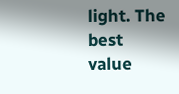light. The best value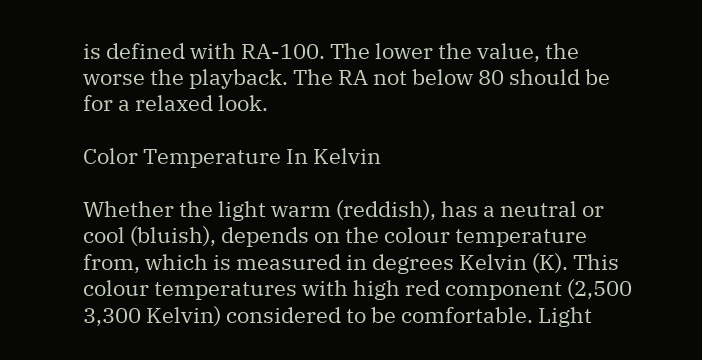is defined with RA-100. The lower the value, the worse the playback. The RA not below 80 should be for a relaxed look.

Color Temperature In Kelvin

Whether the light warm (reddish), has a neutral or cool (bluish), depends on the colour temperature from, which is measured in degrees Kelvin (K). This colour temperatures with high red component (2,500 3,300 Kelvin) considered to be comfortable. Light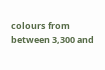colours from between 3,300 and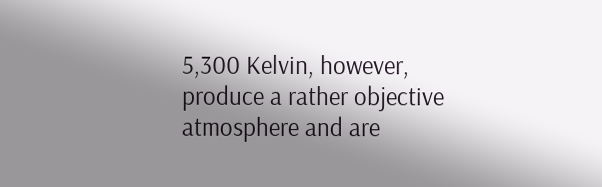5,300 Kelvin, however, produce a rather objective atmosphere and are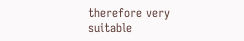therefore very suitable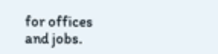for offices and jobs.